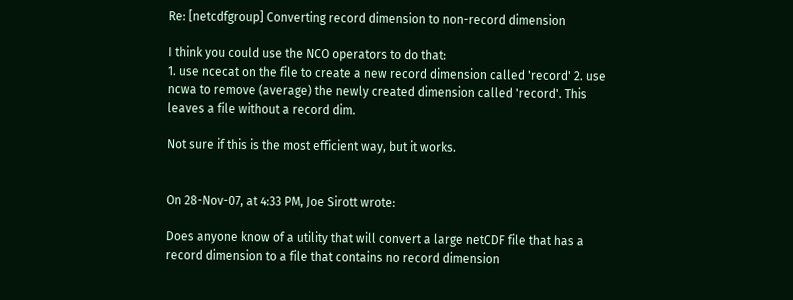Re: [netcdfgroup] Converting record dimension to non-record dimension

I think you could use the NCO operators to do that:
1. use ncecat on the file to create a new record dimension called 'record' 2. use ncwa to remove (average) the newly created dimension called 'record'. This leaves a file without a record dim.

Not sure if this is the most efficient way, but it works.


On 28-Nov-07, at 4:33 PM, Joe Sirott wrote:

Does anyone know of a utility that will convert a large netCDF file that has a record dimension to a file that contains no record dimension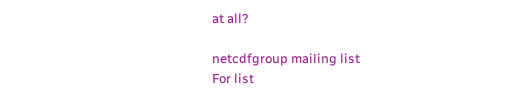at all?

netcdfgroup mailing list
For list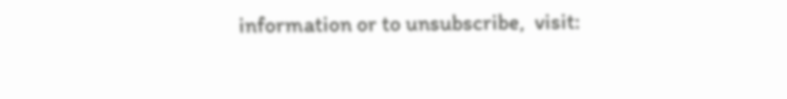information or to unsubscribe,  visit: